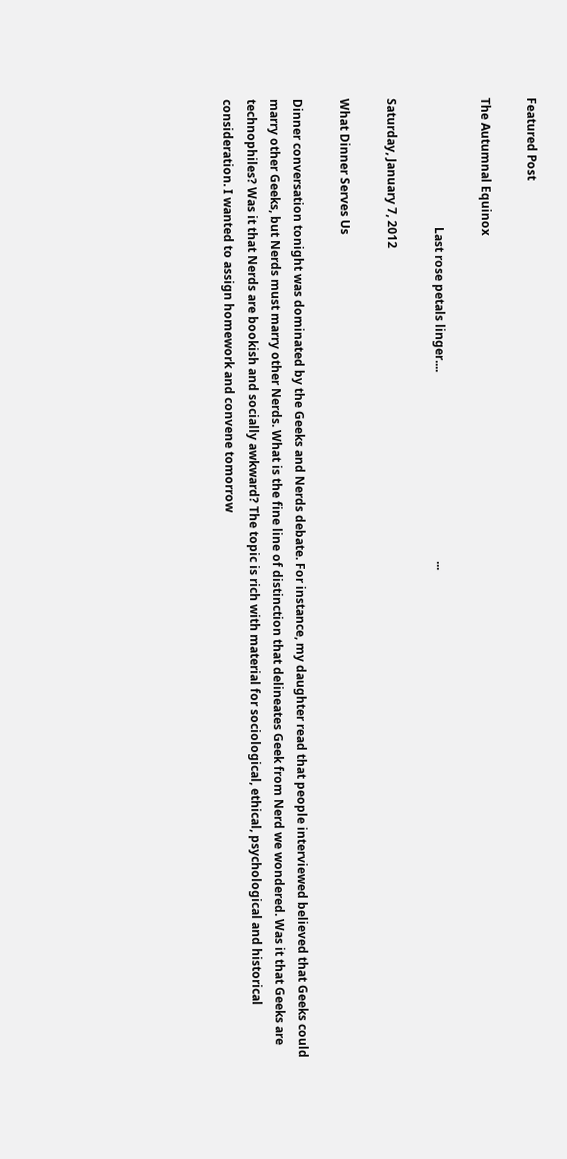Featured Post

The Autumnal Equinox

                                           Last rose petals linger....                                                               ...

Saturday, January 7, 2012

What Dinner Serves Us

Dinner conversation tonight was dominated by the Geeks and Nerds debate. For instance, my daughter read that people interviewed believed that Geeks could marry other Geeks, but Nerds must marry other Nerds. What is the fine line of distinction that delineates Geek from Nerd we wondered. Was it that Geeks are technophiles? Was it that Nerds are bookish and socially awkward? The topic is rich with material for sociological, ethical, psychological and historical consideration. I wanted to assign homework and convene tomorrow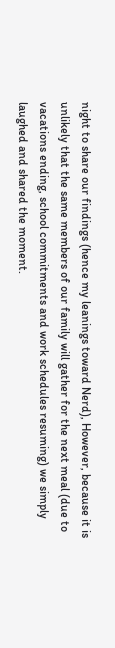night to share our findings (hence my leanings toward Nerd), However, because it is unlikely that the same members of our family will gather for the next meal (due to vacations ending, school commitments and work schedules resuming) we simply laughed and shared the moment.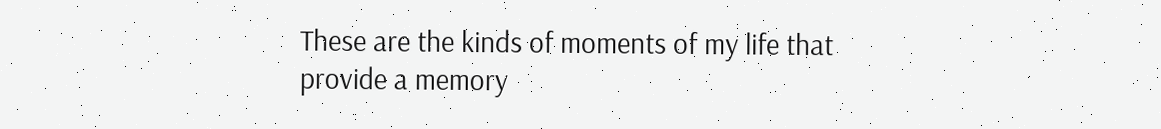These are the kinds of moments of my life that provide a memory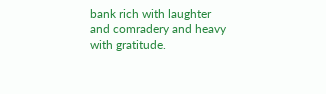bank rich with laughter and comradery and heavy with gratitude.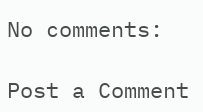No comments:

Post a Comment